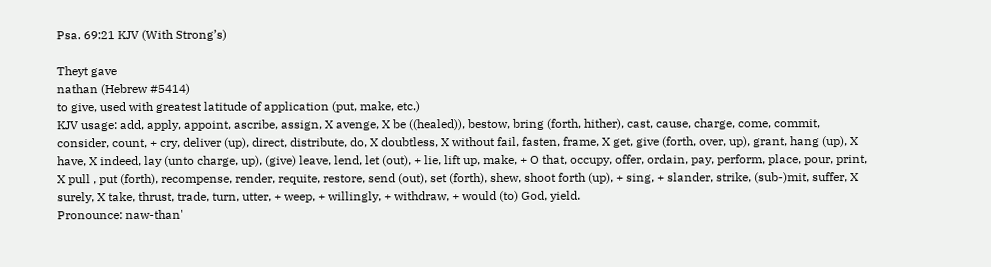Psa. 69:21 KJV (With Strong’s)

Theyt gave
nathan (Hebrew #5414)
to give, used with greatest latitude of application (put, make, etc.)
KJV usage: add, apply, appoint, ascribe, assign, X avenge, X be ((healed)), bestow, bring (forth, hither), cast, cause, charge, come, commit, consider, count, + cry, deliver (up), direct, distribute, do, X doubtless, X without fail, fasten, frame, X get, give (forth, over, up), grant, hang (up), X have, X indeed, lay (unto charge, up), (give) leave, lend, let (out), + lie, lift up, make, + O that, occupy, offer, ordain, pay, perform, place, pour, print, X pull , put (forth), recompense, render, requite, restore, send (out), set (forth), shew, shoot forth (up), + sing, + slander, strike, (sub-)mit, suffer, X surely, X take, thrust, trade, turn, utter, + weep, + willingly, + withdraw, + would (to) God, yield.
Pronounce: naw-than'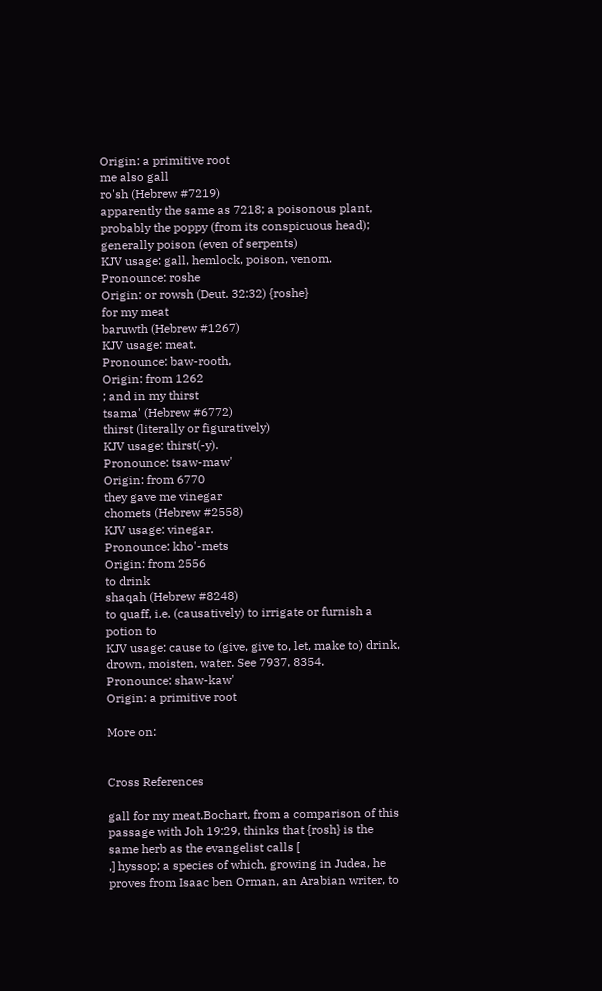Origin: a primitive root
me also gall
ro'sh (Hebrew #7219)
apparently the same as 7218; a poisonous plant, probably the poppy (from its conspicuous head); generally poison (even of serpents)
KJV usage: gall, hemlock, poison, venom.
Pronounce: roshe
Origin: or rowsh (Deut. 32:32) {roshe}
for my meat
baruwth (Hebrew #1267)
KJV usage: meat.
Pronounce: baw-rooth,
Origin: from 1262
; and in my thirst
tsama' (Hebrew #6772)
thirst (literally or figuratively)
KJV usage: thirst(-y).
Pronounce: tsaw-maw'
Origin: from 6770
they gave me vinegar
chomets (Hebrew #2558)
KJV usage: vinegar.
Pronounce: kho'-mets
Origin: from 2556
to drink
shaqah (Hebrew #8248)
to quaff, i.e. (causatively) to irrigate or furnish a potion to
KJV usage: cause to (give, give to, let, make to) drink, drown, moisten, water. See 7937, 8354.
Pronounce: shaw-kaw'
Origin: a primitive root

More on:


Cross References

gall for my meat.Bochart, from a comparison of this passage with Joh 19:29, thinks that {rosh} is the same herb as the evangelist calls [
,] hyssop; a species of which, growing in Judea, he proves from Isaac ben Orman, an Arabian writer, to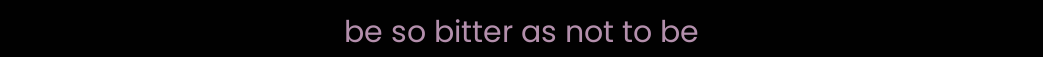be so bitter as not to be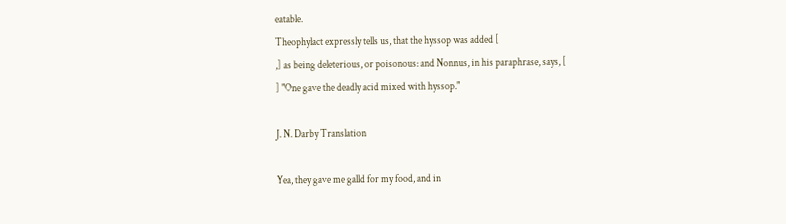eatable.
Theophylact expressly tells us, that the hyssop was added [
,] as being deleterious, or poisonous: and Nonnus, in his paraphrase, says, [
] "One gave the deadly acid mixed with hyssop."

J. N. Darby Translation

Yea, they gave me galld for my food, and in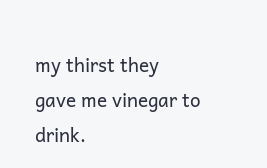my thirst they gave me vinegar to drink.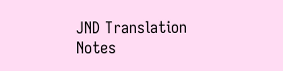JND Translation Notes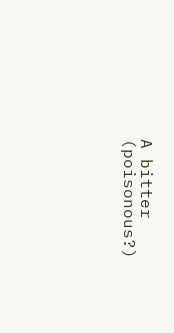A bitter (poisonous?)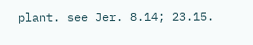plant. see Jer. 8.14; 23.15.